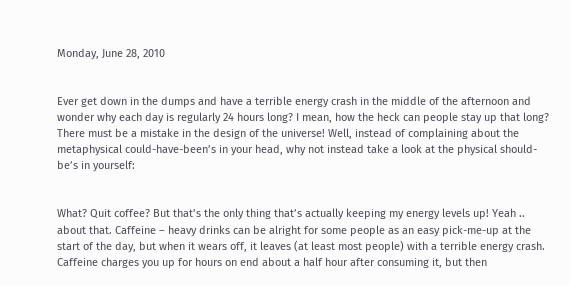Monday, June 28, 2010


Ever get down in the dumps and have a terrible energy crash in the middle of the afternoon and wonder why each day is regularly 24 hours long? I mean, how the heck can people stay up that long? There must be a mistake in the design of the universe! Well, instead of complaining about the metaphysical could-have-been’s in your head, why not instead take a look at the physical should-be’s in yourself:


What? Quit coffee? But that’s the only thing that’s actually keeping my energy levels up! Yeah .. about that. Caffeine – heavy drinks can be alright for some people as an easy pick-me-up at the start of the day, but when it wears off, it leaves (at least most people) with a terrible energy crash. Caffeine charges you up for hours on end about a half hour after consuming it, but then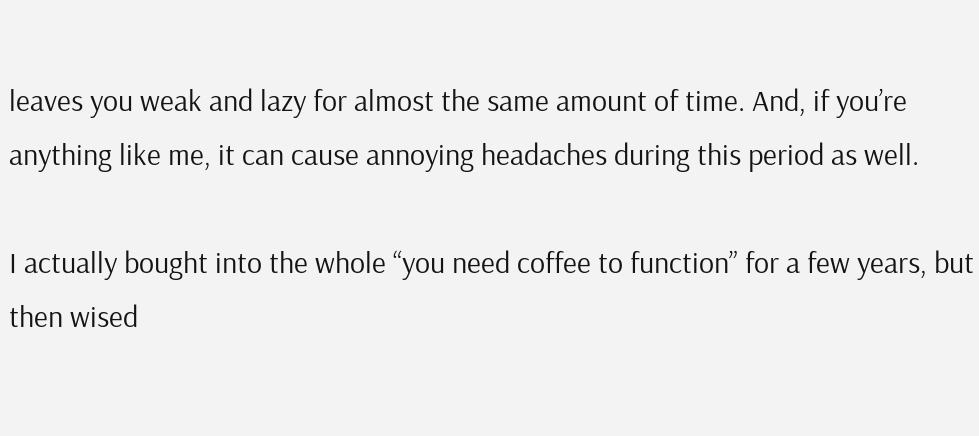leaves you weak and lazy for almost the same amount of time. And, if you’re anything like me, it can cause annoying headaches during this period as well.

I actually bought into the whole “you need coffee to function” for a few years, but then wised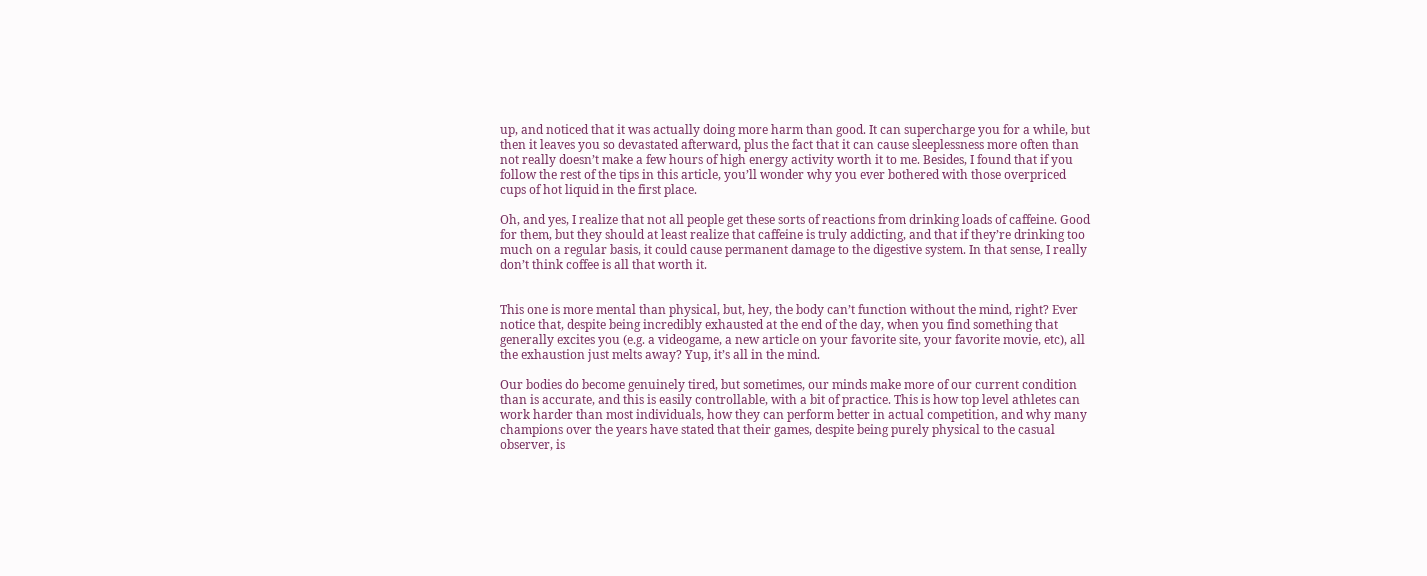up, and noticed that it was actually doing more harm than good. It can supercharge you for a while, but then it leaves you so devastated afterward, plus the fact that it can cause sleeplessness more often than not really doesn’t make a few hours of high energy activity worth it to me. Besides, I found that if you follow the rest of the tips in this article, you’ll wonder why you ever bothered with those overpriced cups of hot liquid in the first place.

Oh, and yes, I realize that not all people get these sorts of reactions from drinking loads of caffeine. Good for them, but they should at least realize that caffeine is truly addicting, and that if they’re drinking too much on a regular basis, it could cause permanent damage to the digestive system. In that sense, I really don’t think coffee is all that worth it.


This one is more mental than physical, but, hey, the body can’t function without the mind, right? Ever notice that, despite being incredibly exhausted at the end of the day, when you find something that generally excites you (e.g. a videogame, a new article on your favorite site, your favorite movie, etc), all the exhaustion just melts away? Yup, it’s all in the mind.

Our bodies do become genuinely tired, but sometimes, our minds make more of our current condition than is accurate, and this is easily controllable, with a bit of practice. This is how top level athletes can work harder than most individuals, how they can perform better in actual competition, and why many champions over the years have stated that their games, despite being purely physical to the casual observer, is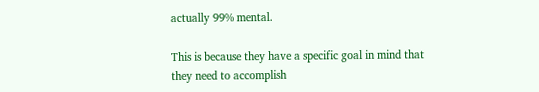actually 99% mental.

This is because they have a specific goal in mind that they need to accomplish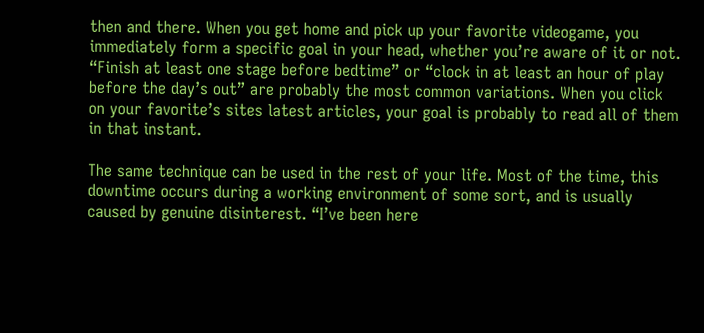then and there. When you get home and pick up your favorite videogame, you immediately form a specific goal in your head, whether you’re aware of it or not. “Finish at least one stage before bedtime” or “clock in at least an hour of play before the day’s out” are probably the most common variations. When you click on your favorite’s sites latest articles, your goal is probably to read all of them in that instant.

The same technique can be used in the rest of your life. Most of the time, this downtime occurs during a working environment of some sort, and is usually caused by genuine disinterest. “I’ve been here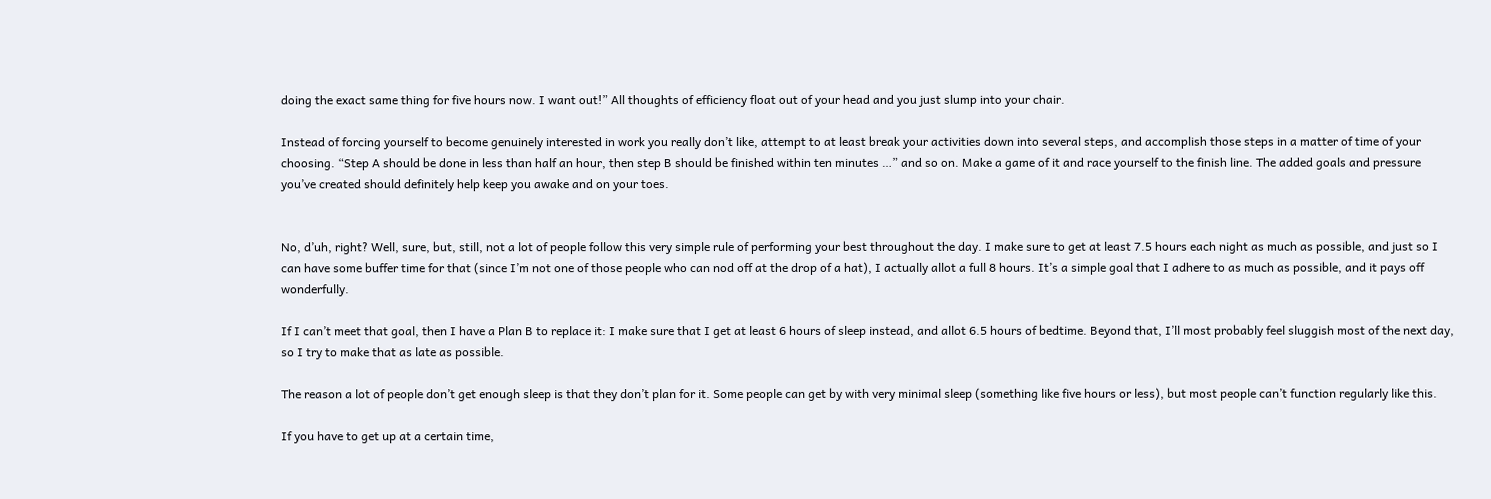doing the exact same thing for five hours now. I want out!” All thoughts of efficiency float out of your head and you just slump into your chair.

Instead of forcing yourself to become genuinely interested in work you really don’t like, attempt to at least break your activities down into several steps, and accomplish those steps in a matter of time of your choosing. “Step A should be done in less than half an hour, then step B should be finished within ten minutes …” and so on. Make a game of it and race yourself to the finish line. The added goals and pressure you’ve created should definitely help keep you awake and on your toes.


No, d’uh, right? Well, sure, but, still, not a lot of people follow this very simple rule of performing your best throughout the day. I make sure to get at least 7.5 hours each night as much as possible, and just so I can have some buffer time for that (since I’m not one of those people who can nod off at the drop of a hat), I actually allot a full 8 hours. It’s a simple goal that I adhere to as much as possible, and it pays off wonderfully.

If I can’t meet that goal, then I have a Plan B to replace it: I make sure that I get at least 6 hours of sleep instead, and allot 6.5 hours of bedtime. Beyond that, I’ll most probably feel sluggish most of the next day, so I try to make that as late as possible.

The reason a lot of people don’t get enough sleep is that they don’t plan for it. Some people can get by with very minimal sleep (something like five hours or less), but most people can’t function regularly like this.

If you have to get up at a certain time,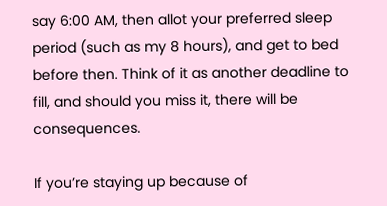say 6:00 AM, then allot your preferred sleep period (such as my 8 hours), and get to bed before then. Think of it as another deadline to fill, and should you miss it, there will be consequences.

If you’re staying up because of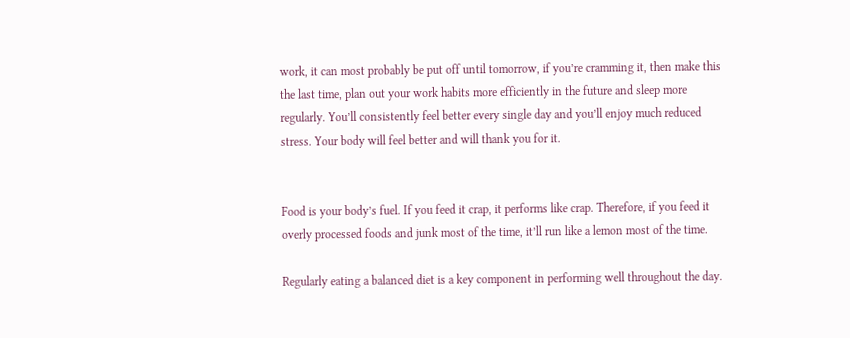work, it can most probably be put off until tomorrow, if you’re cramming it, then make this the last time, plan out your work habits more efficiently in the future and sleep more regularly. You’ll consistently feel better every single day and you’ll enjoy much reduced stress. Your body will feel better and will thank you for it.


Food is your body’s fuel. If you feed it crap, it performs like crap. Therefore, if you feed it overly processed foods and junk most of the time, it’ll run like a lemon most of the time.

Regularly eating a balanced diet is a key component in performing well throughout the day.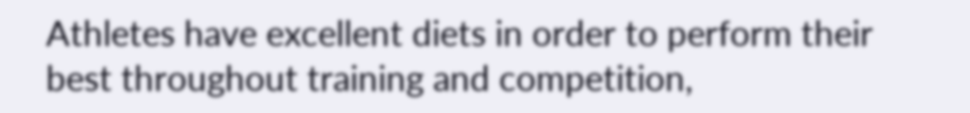Athletes have excellent diets in order to perform their best throughout training and competition,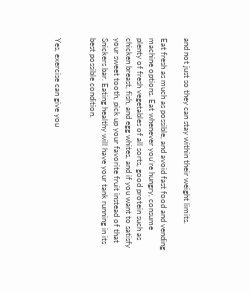and not just so they can stay within their weight limits.

Eat fresh as much as possible, and avoid fast food and vending machine options. Eat whenever you’re hungry, consume plenty of fresh vegetables of all sorts, good protein such as chicken breast, fish, and egg whites, and if you want to satisfy your sweet tooth, pick up your favorite fruit instead of that Snickers bar. Eating healthy will have your tank running in its best possible condition.


Yes, exercise can give you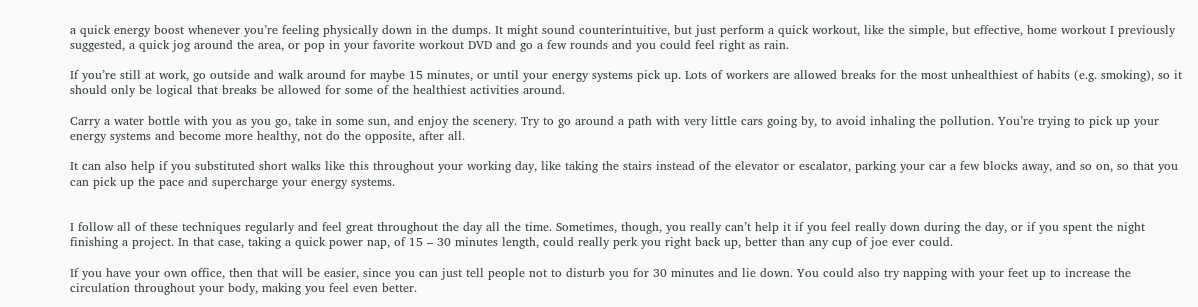a quick energy boost whenever you’re feeling physically down in the dumps. It might sound counterintuitive, but just perform a quick workout, like the simple, but effective, home workout I previously suggested, a quick jog around the area, or pop in your favorite workout DVD and go a few rounds and you could feel right as rain.

If you’re still at work, go outside and walk around for maybe 15 minutes, or until your energy systems pick up. Lots of workers are allowed breaks for the most unhealthiest of habits (e.g. smoking), so it should only be logical that breaks be allowed for some of the healthiest activities around.

Carry a water bottle with you as you go, take in some sun, and enjoy the scenery. Try to go around a path with very little cars going by, to avoid inhaling the pollution. You’re trying to pick up your energy systems and become more healthy, not do the opposite, after all.

It can also help if you substituted short walks like this throughout your working day, like taking the stairs instead of the elevator or escalator, parking your car a few blocks away, and so on, so that you can pick up the pace and supercharge your energy systems.


I follow all of these techniques regularly and feel great throughout the day all the time. Sometimes, though, you really can’t help it if you feel really down during the day, or if you spent the night finishing a project. In that case, taking a quick power nap, of 15 – 30 minutes length, could really perk you right back up, better than any cup of joe ever could.

If you have your own office, then that will be easier, since you can just tell people not to disturb you for 30 minutes and lie down. You could also try napping with your feet up to increase the circulation throughout your body, making you feel even better.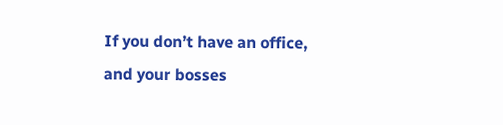If you don’t have an office, and your bosses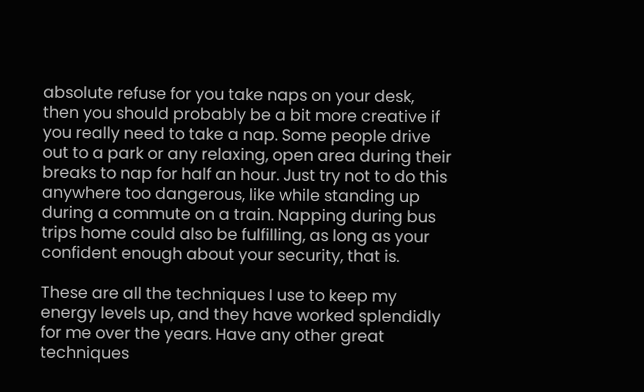absolute refuse for you take naps on your desk, then you should probably be a bit more creative if you really need to take a nap. Some people drive out to a park or any relaxing, open area during their breaks to nap for half an hour. Just try not to do this anywhere too dangerous, like while standing up during a commute on a train. Napping during bus trips home could also be fulfilling, as long as your confident enough about your security, that is.

These are all the techniques I use to keep my energy levels up, and they have worked splendidly for me over the years. Have any other great techniques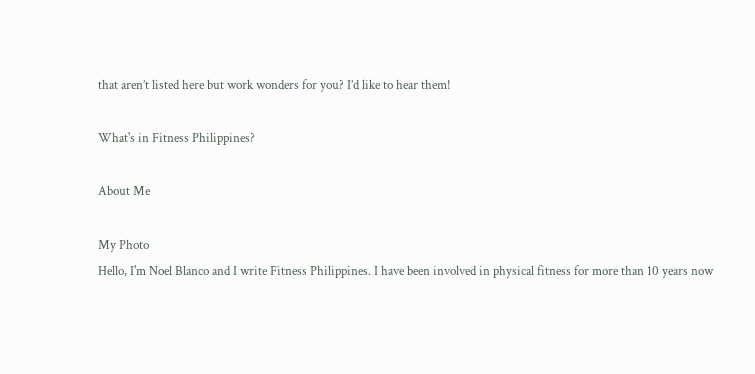that aren’t listed here but work wonders for you? I’d like to hear them!

What's in Fitness Philippines?

About Me

My Photo
Hello, I'm Noel Blanco and I write Fitness Philippines. I have been involved in physical fitness for more than 10 years now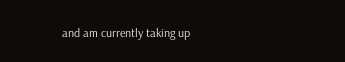and am currently taking up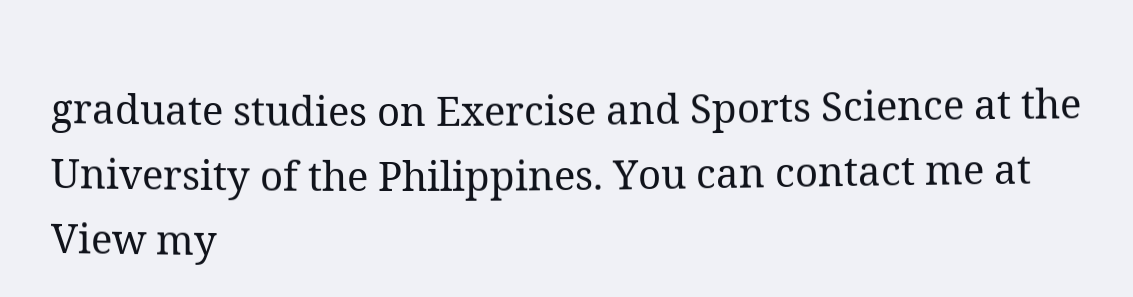graduate studies on Exercise and Sports Science at the University of the Philippines. You can contact me at
View my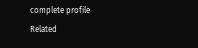complete profile
Related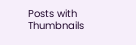Posts with Thumbnails